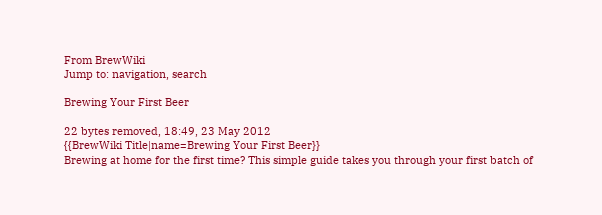From BrewWiki
Jump to: navigation, search

Brewing Your First Beer

22 bytes removed, 18:49, 23 May 2012
{{BrewWiki Title|name=Brewing Your First Beer}}
Brewing at home for the first time? This simple guide takes you through your first batch of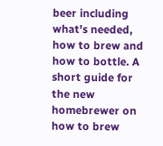beer including what's needed, how to brew and how to bottle. A short guide for the new homebrewer on how to brew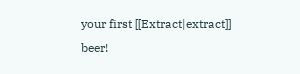your first [[Extract|extract]] beer!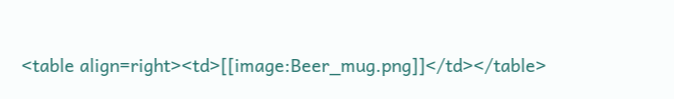<table align=right><td>[[image:Beer_mug.png]]</td></table>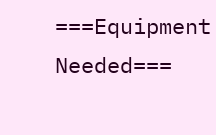===Equipment Needed===